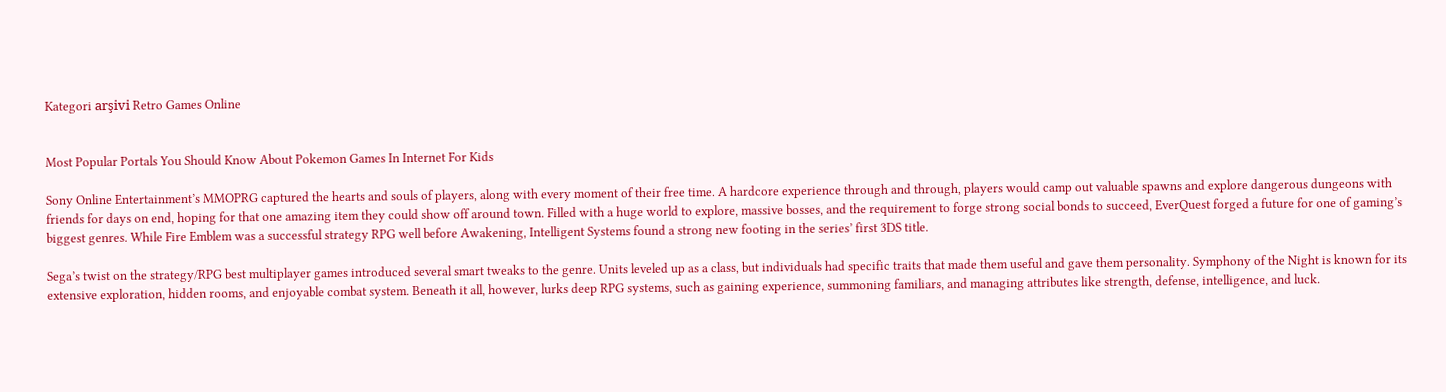Kategori arşivi Retro Games Online


Most Popular Portals You Should Know About Pokemon Games In Internet For Kids

Sony Online Entertainment’s MMOPRG captured the hearts and souls of players, along with every moment of their free time. A hardcore experience through and through, players would camp out valuable spawns and explore dangerous dungeons with friends for days on end, hoping for that one amazing item they could show off around town. Filled with a huge world to explore, massive bosses, and the requirement to forge strong social bonds to succeed, EverQuest forged a future for one of gaming’s biggest genres. While Fire Emblem was a successful strategy RPG well before Awakening, Intelligent Systems found a strong new footing in the series’ first 3DS title.

Sega’s twist on the strategy/RPG best multiplayer games introduced several smart tweaks to the genre. Units leveled up as a class, but individuals had specific traits that made them useful and gave them personality. Symphony of the Night is known for its extensive exploration, hidden rooms, and enjoyable combat system. Beneath it all, however, lurks deep RPG systems, such as gaining experience, summoning familiars, and managing attributes like strength, defense, intelligence, and luck.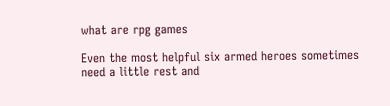what are rpg games

Even the most helpful six armed heroes sometimes need a little rest and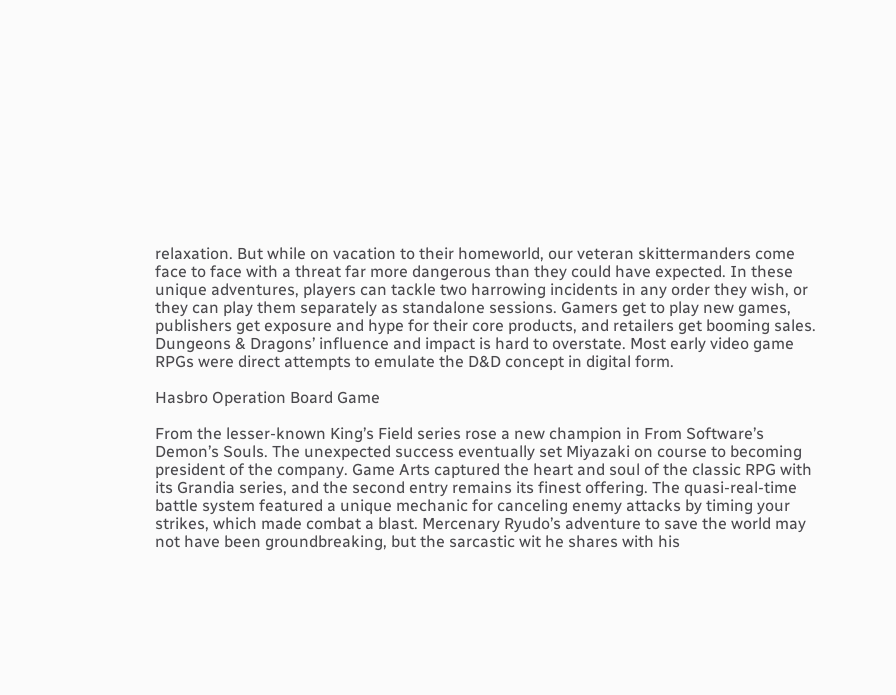relaxation. But while on vacation to their homeworld, our veteran skittermanders come face to face with a threat far more dangerous than they could have expected. In these unique adventures, players can tackle two harrowing incidents in any order they wish, or they can play them separately as standalone sessions. Gamers get to play new games, publishers get exposure and hype for their core products, and retailers get booming sales. Dungeons & Dragons’ influence and impact is hard to overstate. Most early video game RPGs were direct attempts to emulate the D&D concept in digital form.

Hasbro Operation Board Game

From the lesser-known King’s Field series rose a new champion in From Software’s Demon’s Souls. The unexpected success eventually set Miyazaki on course to becoming president of the company. Game Arts captured the heart and soul of the classic RPG with its Grandia series, and the second entry remains its finest offering. The quasi-real-time battle system featured a unique mechanic for canceling enemy attacks by timing your strikes, which made combat a blast. Mercenary Ryudo’s adventure to save the world may not have been groundbreaking, but the sarcastic wit he shares with his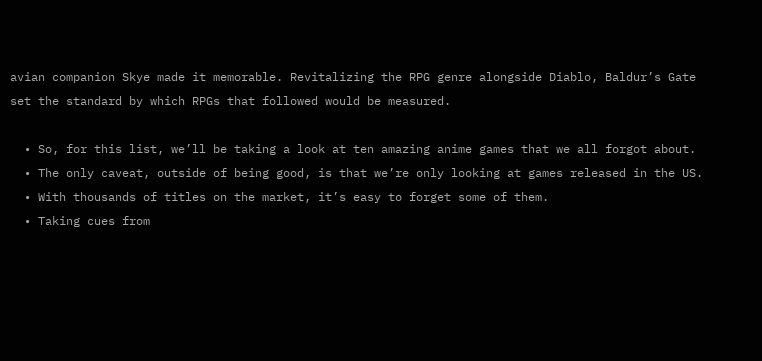avian companion Skye made it memorable. Revitalizing the RPG genre alongside Diablo, Baldur’s Gate set the standard by which RPGs that followed would be measured.

  • So, for this list, we’ll be taking a look at ten amazing anime games that we all forgot about.
  • The only caveat, outside of being good, is that we’re only looking at games released in the US.
  • With thousands of titles on the market, it’s easy to forget some of them.
  • Taking cues from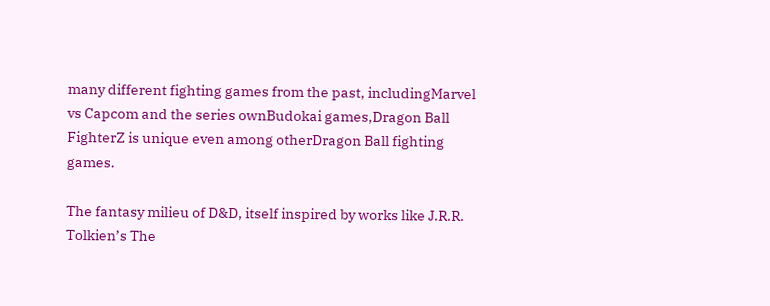many different fighting games from the past, includingMarvel vs Capcom and the series ownBudokai games,Dragon Ball FighterZ is unique even among otherDragon Ball fighting games.

The fantasy milieu of D&D, itself inspired by works like J.R.R. Tolkien’s The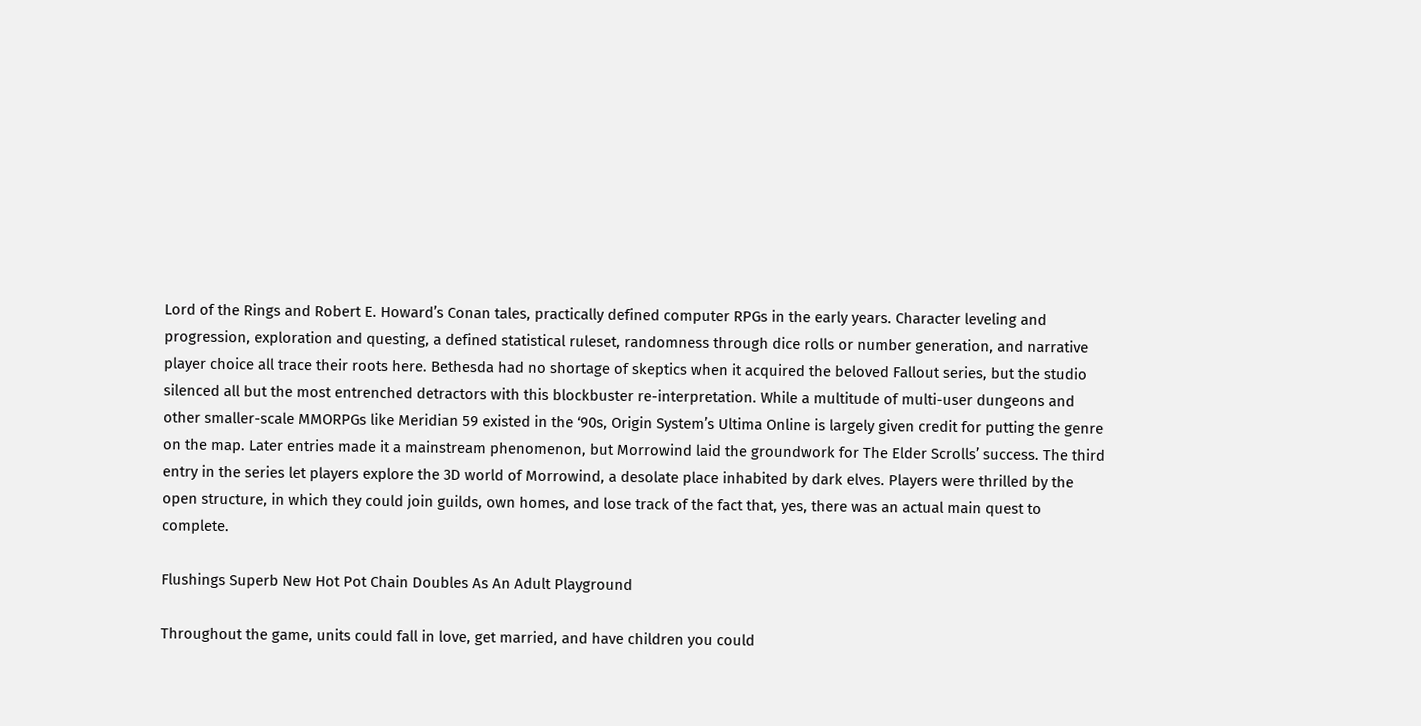Lord of the Rings and Robert E. Howard’s Conan tales, practically defined computer RPGs in the early years. Character leveling and progression, exploration and questing, a defined statistical ruleset, randomness through dice rolls or number generation, and narrative player choice all trace their roots here. Bethesda had no shortage of skeptics when it acquired the beloved Fallout series, but the studio silenced all but the most entrenched detractors with this blockbuster re-interpretation. While a multitude of multi-user dungeons and other smaller-scale MMORPGs like Meridian 59 existed in the ‘90s, Origin System’s Ultima Online is largely given credit for putting the genre on the map. Later entries made it a mainstream phenomenon, but Morrowind laid the groundwork for The Elder Scrolls’ success. The third entry in the series let players explore the 3D world of Morrowind, a desolate place inhabited by dark elves. Players were thrilled by the open structure, in which they could join guilds, own homes, and lose track of the fact that, yes, there was an actual main quest to complete.

Flushings Superb New Hot Pot Chain Doubles As An Adult Playground

Throughout the game, units could fall in love, get married, and have children you could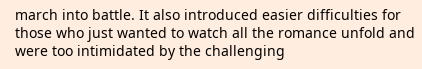march into battle. It also introduced easier difficulties for those who just wanted to watch all the romance unfold and were too intimidated by the challenging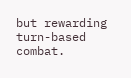but rewarding turn-based combat.